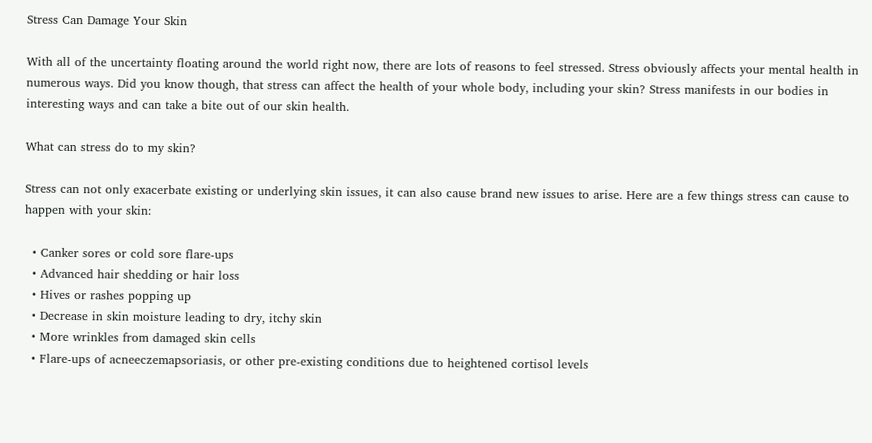Stress Can Damage Your Skin

With all of the uncertainty floating around the world right now, there are lots of reasons to feel stressed. Stress obviously affects your mental health in numerous ways. Did you know though, that stress can affect the health of your whole body, including your skin? Stress manifests in our bodies in interesting ways and can take a bite out of our skin health.

What can stress do to my skin?

Stress can not only exacerbate existing or underlying skin issues, it can also cause brand new issues to arise. Here are a few things stress can cause to happen with your skin:

  • Canker sores or cold sore flare-ups
  • Advanced hair shedding or hair loss
  • Hives or rashes popping up
  • Decrease in skin moisture leading to dry, itchy skin
  • More wrinkles from damaged skin cells
  • Flare-ups of acneeczemapsoriasis, or other pre-existing conditions due to heightened cortisol levels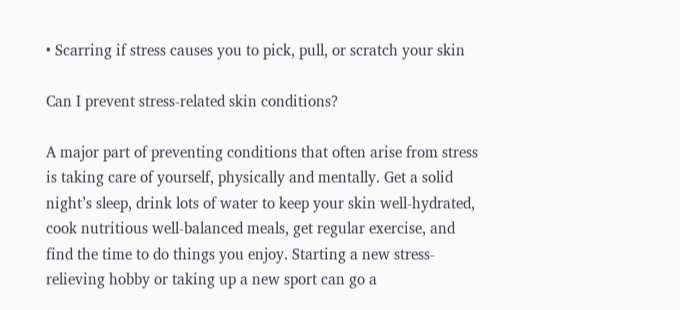• Scarring if stress causes you to pick, pull, or scratch your skin

Can I prevent stress-related skin conditions?

A major part of preventing conditions that often arise from stress is taking care of yourself, physically and mentally. Get a solid night’s sleep, drink lots of water to keep your skin well-hydrated, cook nutritious well-balanced meals, get regular exercise, and find the time to do things you enjoy. Starting a new stress-relieving hobby or taking up a new sport can go a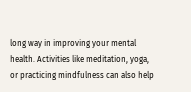long way in improving your mental health. Activities like meditation, yoga, or practicing mindfulness can also help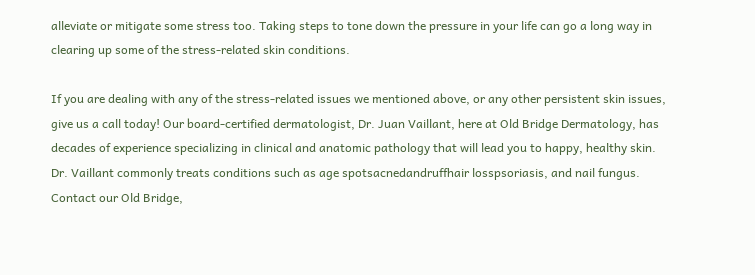alleviate or mitigate some stress too. Taking steps to tone down the pressure in your life can go a long way in clearing up some of the stress-related skin conditions.

If you are dealing with any of the stress-related issues we mentioned above, or any other persistent skin issues, give us a call today! Our board-certified dermatologist, Dr. Juan Vaillant, here at Old Bridge Dermatology, has decades of experience specializing in clinical and anatomic pathology that will lead you to happy, healthy skin. Dr. Vaillant commonly treats conditions such as age spotsacnedandruffhair losspsoriasis, and nail fungus. Contact our Old Bridge,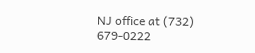NJ office at (732) 679-0222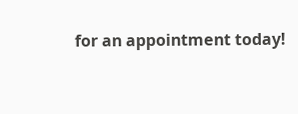for an appointment today!